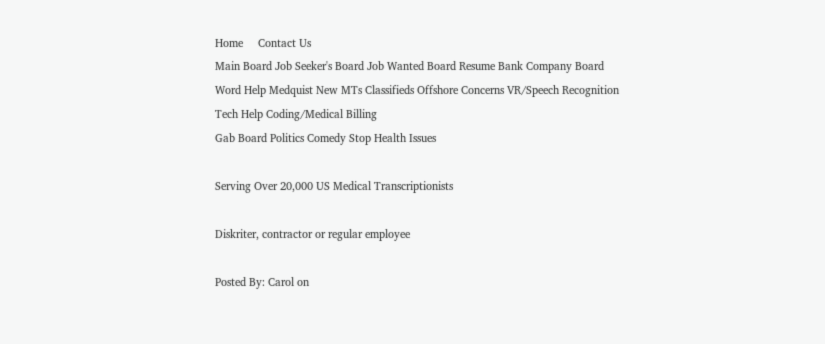Home     Contact Us
Main Board Job Seeker's Board Job Wanted Board Resume Bank Company Board Word Help Medquist New MTs Classifieds Offshore Concerns VR/Speech Recognition Tech Help Coding/Medical Billing
Gab Board Politics Comedy Stop Health Issues

Serving Over 20,000 US Medical Transcriptionists

Diskriter, contractor or regular employee

Posted By: Carol on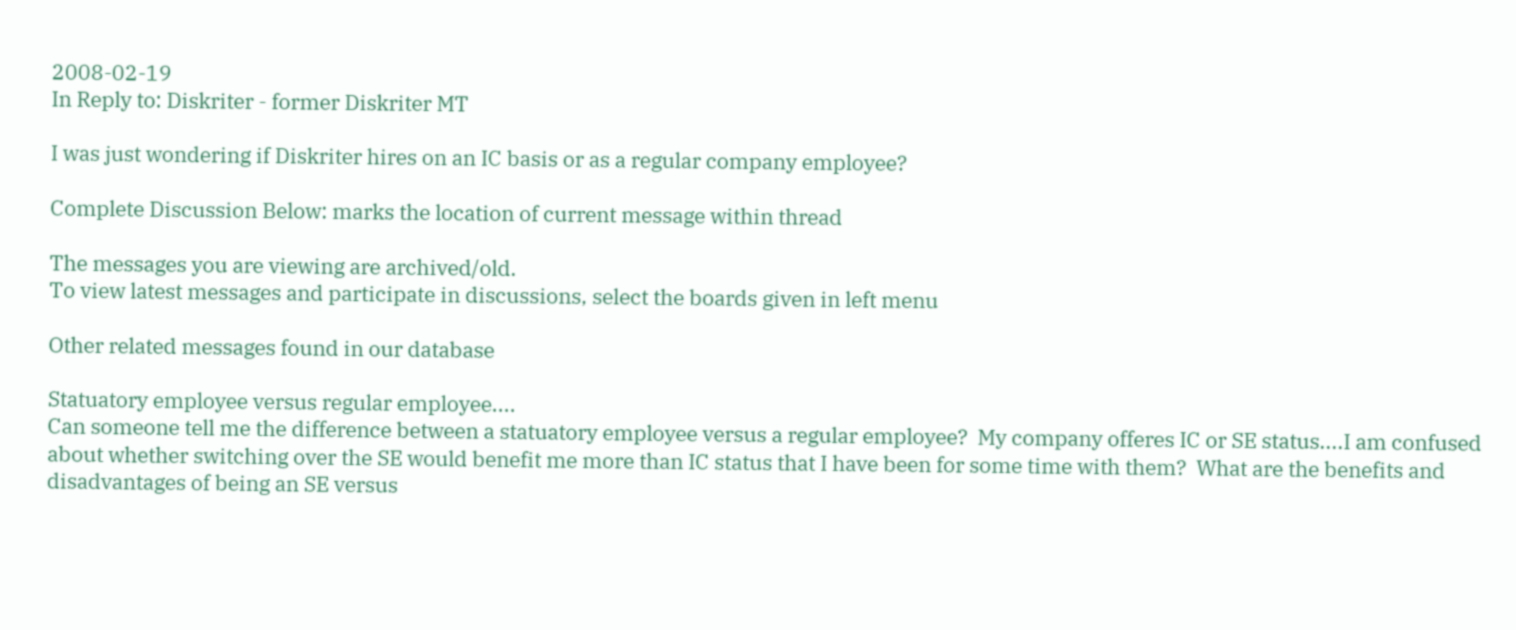2008-02-19
In Reply to: Diskriter - former Diskriter MT

I was just wondering if Diskriter hires on an IC basis or as a regular company employee?

Complete Discussion Below: marks the location of current message within thread

The messages you are viewing are archived/old.
To view latest messages and participate in discussions, select the boards given in left menu

Other related messages found in our database

Statuatory employee versus regular employee....
Can someone tell me the difference between a statuatory employee versus a regular employee?  My company offeres IC or SE status....I am confused about whether switching over the SE would benefit me more than IC status that I have been for some time with them?  What are the benefits and disadvantages of being an SE versus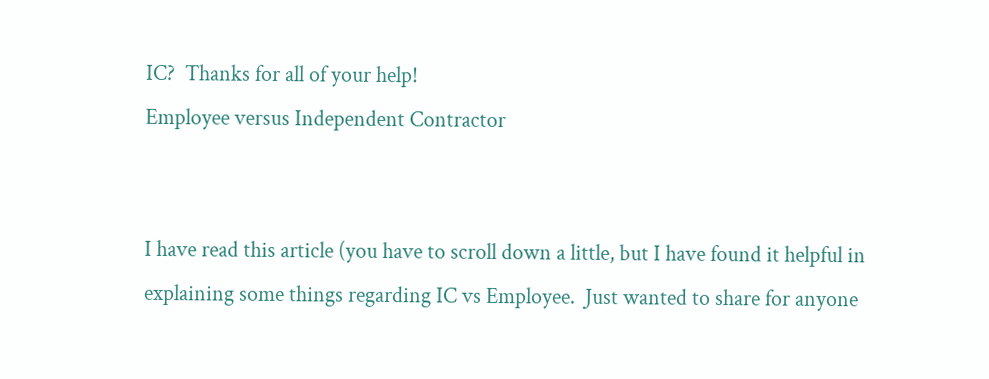IC?  Thanks for all of your help!
Employee versus Independent Contractor


I have read this article (you have to scroll down a little, but I have found it helpful in explaining some things regarding IC vs Employee.  Just wanted to share for anyone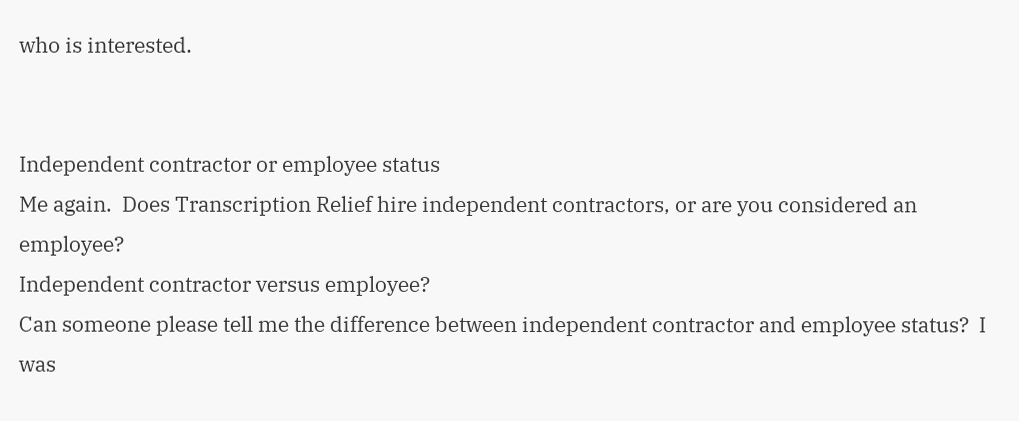who is interested.


Independent contractor or employee status
Me again.  Does Transcription Relief hire independent contractors, or are you considered an employee?
Independent contractor versus employee?
Can someone please tell me the difference between independent contractor and employee status?  I was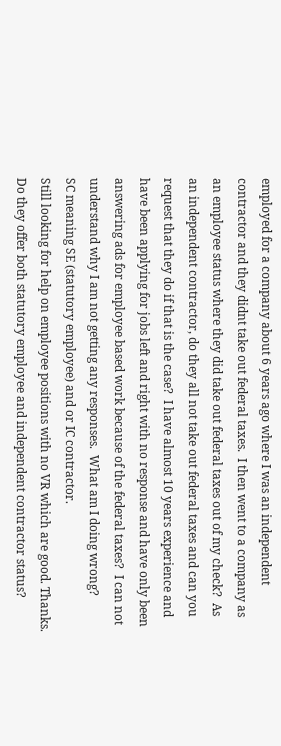employed for a company about 6 years ago where I was an independent contractor and they didnt take out federal taxes.  I then went to a company as an employee status where they did take out federal taxes out of my check?  As an independent contractor, do they all not take out federal taxes and can you request that they do if that is the case?  I have almost 10 years experience and have been applying for jobs left and right with no response and have only been answering ads for employee based work because of the federal taxes?  I can not understand why I am not getting any responses.  What am I doing wrong?
SC meaning SE (statutory employee) and or IC contractor.
Still looking for help on employee positions with no VR which are good. Thanks.
Do they offer both statutory employee and independent contractor status?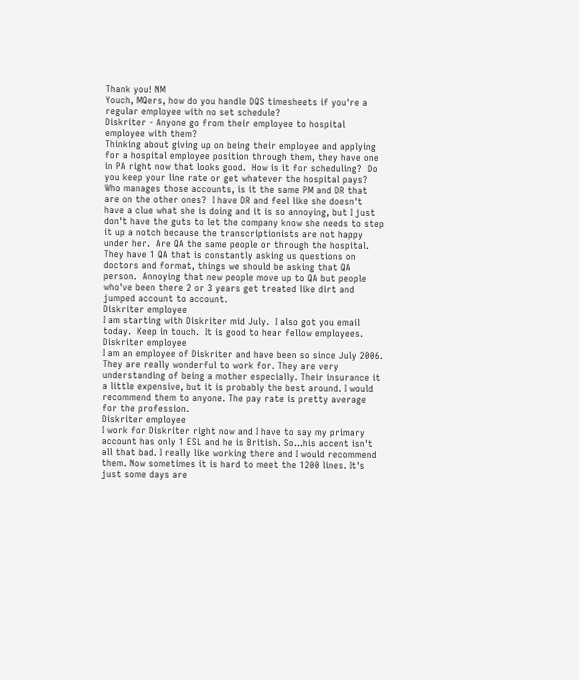Thank you! NM
Youch, MQers, how do you handle DQS timesheets if you're a regular employee with no set schedule?
Diskriter - Anyone go from their employee to hospital employee with them?
Thinking about giving up on being their employee and applying for a hospital employee position through them, they have one in PA right now that looks good.  How is it for scheduling?  Do you keep your line rate or get whatever the hospital pays? Who manages those accounts, is it the same PM and DR that are on the other ones?  I have DR and feel like she doesn't have a clue what she is doing and it is so annoying, but I just don't have the guts to let the company know she needs to step it up a notch because the transcriptionists are not happy under her.  Are QA the same people or through the hospital.  They have 1 QA that is constantly asking us questions on doctors and format, things we should be asking that QA person.  Annoying that new people move up to QA but people who've been there 2 or 3 years get treated like dirt and jumped account to account.
Diskriter employee
I am starting with Diskriter mid July.  I also got you email today.  Keep in touch.  It is good to hear fellow employees.
Diskriter employee
I am an employee of Diskriter and have been so since July 2006. They are really wonderful to work for. They are very understanding of being a mother especially. Their insurance it a little expensive, but it is probably the best around. I would recommend them to anyone. The pay rate is pretty average for the profession.
Diskriter employee
I work for Diskriter right now and I have to say my primary account has only 1 ESL and he is British. So...his accent isn't all that bad. I really like working there and I would recommend them. Now sometimes it is hard to meet the 1200 lines. It's just some days are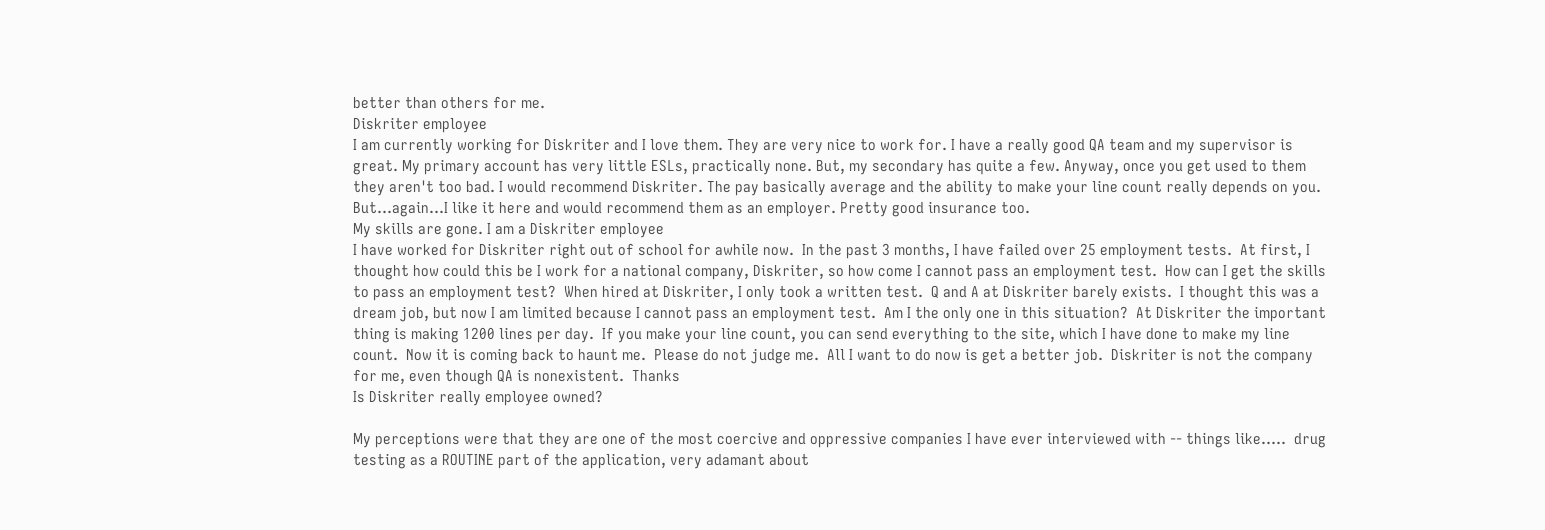better than others for me.
Diskriter employee
I am currently working for Diskriter and I love them. They are very nice to work for. I have a really good QA team and my supervisor is great. My primary account has very little ESLs, practically none. But, my secondary has quite a few. Anyway, once you get used to them they aren't too bad. I would recommend Diskriter. The pay basically average and the ability to make your line count really depends on you. But...again...I like it here and would recommend them as an employer. Pretty good insurance too.
My skills are gone. I am a Diskriter employee
I have worked for Diskriter right out of school for awhile now.  In the past 3 months, I have failed over 25 employment tests.  At first, I thought how could this be I work for a national company, Diskriter, so how come I cannot pass an employment test.  How can I get the skills to pass an employment test?  When hired at Diskriter, I only took a written test.  Q and A at Diskriter barely exists.  I thought this was a dream job, but now I am limited because I cannot pass an employment test.  Am I the only one in this situation?  At Diskriter the important thing is making 1200 lines per day.  If you make your line count, you can send everything to the site, which I have done to make my line count.  Now it is coming back to haunt me.  Please do not judge me.  All I want to do now is get a better job.  Diskriter is not the company for me, even though QA is nonexistent.  Thanks
Is Diskriter really employee owned?

My perceptions were that they are one of the most coercive and oppressive companies I have ever interviewed with -- things like.....  drug testing as a ROUTINE part of the application, very adamant about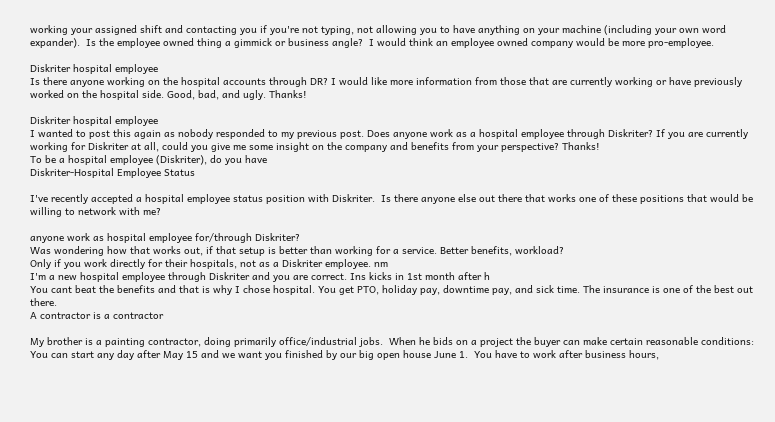working your assigned shift and contacting you if you're not typing, not allowing you to have anything on your machine (including your own word expander).  Is the employee owned thing a gimmick or business angle?  I would think an employee owned company would be more pro-employee.

Diskriter hospital employee
Is there anyone working on the hospital accounts through DR? I would like more information from those that are currently working or have previously worked on the hospital side. Good, bad, and ugly. Thanks!

Diskriter hospital employee
I wanted to post this again as nobody responded to my previous post. Does anyone work as a hospital employee through Diskriter? If you are currently working for Diskriter at all, could you give me some insight on the company and benefits from your perspective? Thanks!
To be a hospital employee (Diskriter), do you have
Diskriter-Hospital Employee Status

I've recently accepted a hospital employee status position with Diskriter.  Is there anyone else out there that works one of these positions that would be willing to network with me?

anyone work as hospital employee for/through Diskriter?
Was wondering how that works out, if that setup is better than working for a service. Better benefits, workload?
Only if you work directly for their hospitals, not as a Diskriter employee. nm
I'm a new hospital employee through Diskriter and you are correct. Ins kicks in 1st month after h
You cant beat the benefits and that is why I chose hospital. You get PTO, holiday pay, downtime pay, and sick time. The insurance is one of the best out there.
A contractor is a contractor

My brother is a painting contractor, doing primarily office/industrial jobs.  When he bids on a project the buyer can make certain reasonable conditions: You can start any day after May 15 and we want you finished by our big open house June 1.  You have to work after business hours,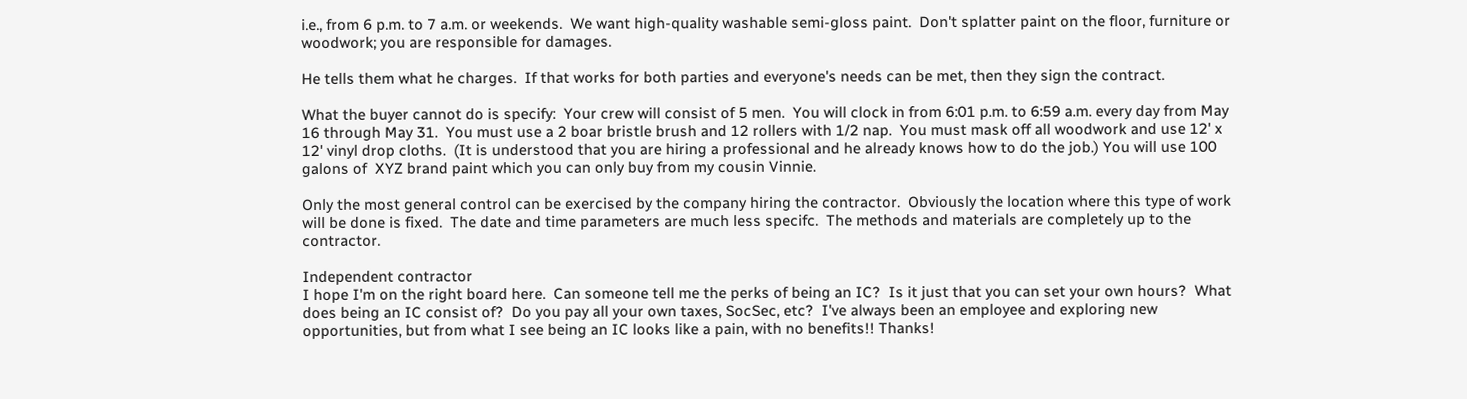i.e., from 6 p.m. to 7 a.m. or weekends.  We want high-quality washable semi-gloss paint.  Don't splatter paint on the floor, furniture or woodwork; you are responsible for damages.

He tells them what he charges.  If that works for both parties and everyone's needs can be met, then they sign the contract.

What the buyer cannot do is specify:  Your crew will consist of 5 men.  You will clock in from 6:01 p.m. to 6:59 a.m. every day from May 16 through May 31.  You must use a 2 boar bristle brush and 12 rollers with 1/2 nap.  You must mask off all woodwork and use 12' x 12' vinyl drop cloths.  (It is understood that you are hiring a professional and he already knows how to do the job.) You will use 100 galons of  XYZ brand paint which you can only buy from my cousin Vinnie.

Only the most general control can be exercised by the company hiring the contractor.  Obviously the location where this type of work will be done is fixed.  The date and time parameters are much less specifc.  The methods and materials are completely up to the contractor.

Independent contractor
I hope I'm on the right board here.  Can someone tell me the perks of being an IC?  Is it just that you can set your own hours?  What does being an IC consist of?  Do you pay all your own taxes, SocSec, etc?  I've always been an employee and exploring new opportunities, but from what I see being an IC looks like a pain, with no benefits!! Thanks!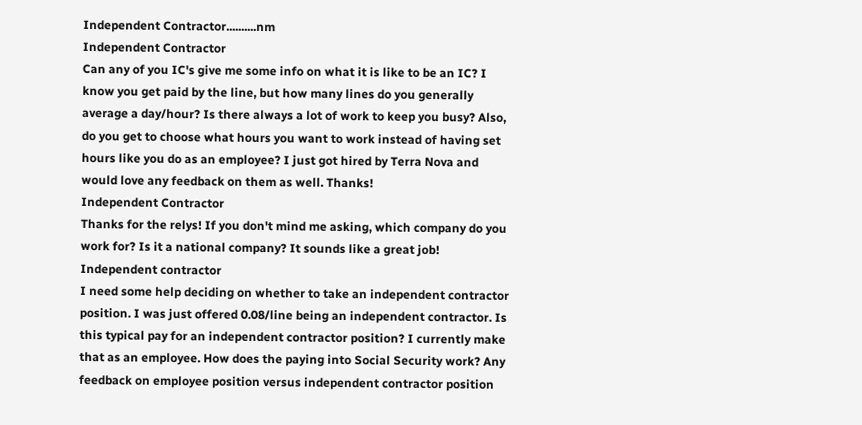Independent Contractor..........nm
Independent Contractor
Can any of you IC's give me some info on what it is like to be an IC? I know you get paid by the line, but how many lines do you generally average a day/hour? Is there always a lot of work to keep you busy? Also, do you get to choose what hours you want to work instead of having set hours like you do as an employee? I just got hired by Terra Nova and would love any feedback on them as well. Thanks!
Independent Contractor
Thanks for the relys! If you don't mind me asking, which company do you work for? Is it a national company? It sounds like a great job!
Independent contractor
I need some help deciding on whether to take an independent contractor position. I was just offered 0.08/line being an independent contractor. Is this typical pay for an independent contractor position? I currently make that as an employee. How does the paying into Social Security work? Any feedback on employee position versus independent contractor position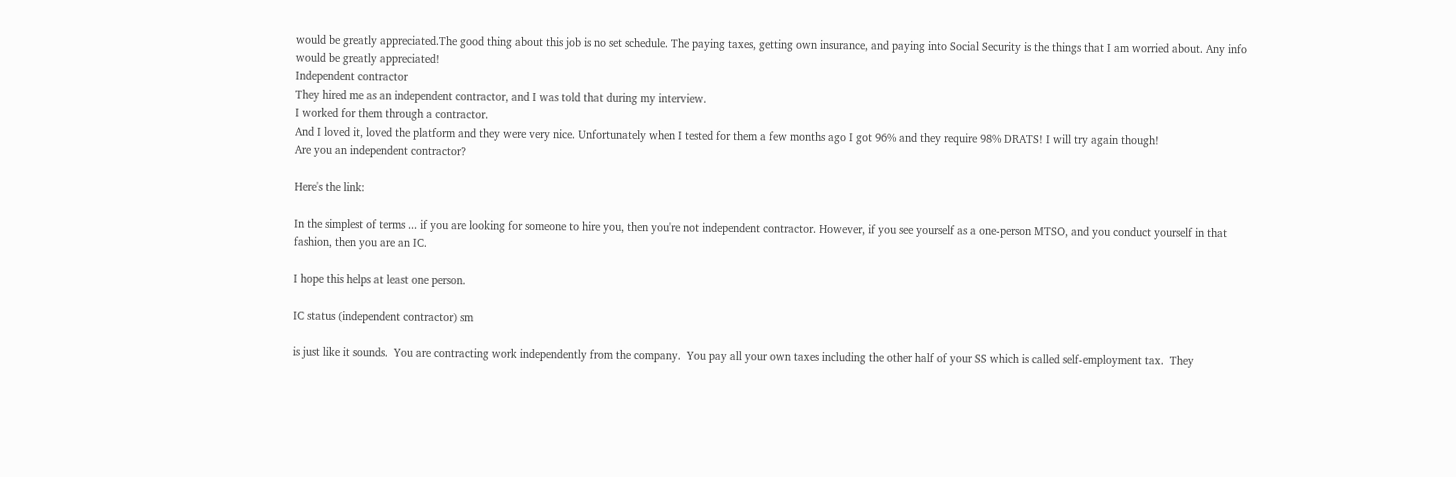would be greatly appreciated.The good thing about this job is no set schedule. The paying taxes, getting own insurance, and paying into Social Security is the things that I am worried about. Any info would be greatly appreciated!
Independent contractor
They hired me as an independent contractor, and I was told that during my interview.
I worked for them through a contractor.
And I loved it, loved the platform and they were very nice. Unfortunately when I tested for them a few months ago I got 96% and they require 98% DRATS! I will try again though!
Are you an independent contractor?

Here's the link:

In the simplest of terms ... if you are looking for someone to hire you, then you're not independent contractor. However, if you see yourself as a one-person MTSO, and you conduct yourself in that fashion, then you are an IC.

I hope this helps at least one person.

IC status (independent contractor) sm

is just like it sounds.  You are contracting work independently from the company.  You pay all your own taxes including the other half of your SS which is called self-employment tax.  They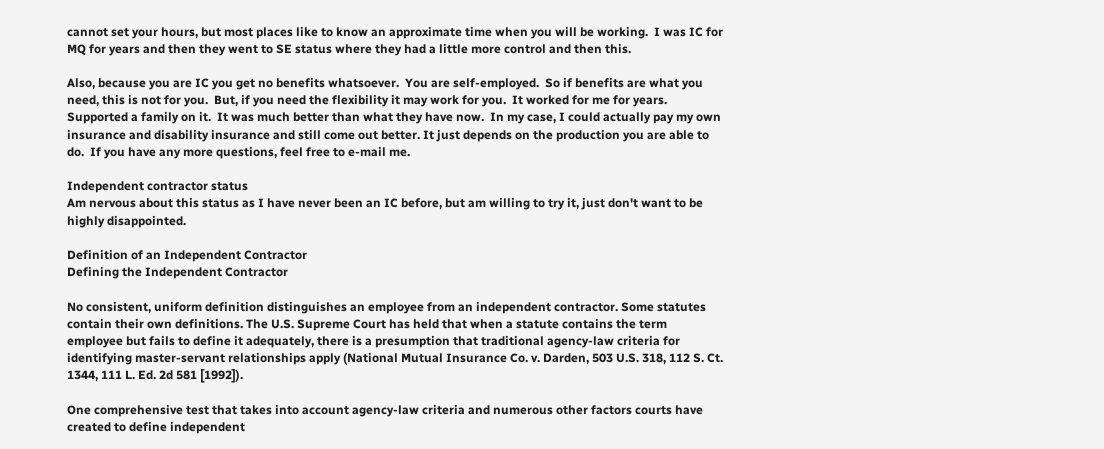cannot set your hours, but most places like to know an approximate time when you will be working.  I was IC for MQ for years and then they went to SE status where they had a little more control and then this.

Also, because you are IC you get no benefits whatsoever.  You are self-employed.  So if benefits are what you need, this is not for you.  But, if you need the flexibility it may work for you.  It worked for me for years.  Supported a family on it.  It was much better than what they have now.  In my case, I could actually pay my own insurance and disability insurance and still come out better. It just depends on the production you are able to do.  If you have any more questions, feel free to e-mail me.

Independent contractor status
Am nervous about this status as I have never been an IC before, but am willing to try it, just don't want to be highly disappointed.

Definition of an Independent Contractor
Defining the Independent Contractor

No consistent, uniform definition distinguishes an employee from an independent contractor. Some statutes contain their own definitions. The U.S. Supreme Court has held that when a statute contains the term employee but fails to define it adequately, there is a presumption that traditional agency-law criteria for identifying master-servant relationships apply (National Mutual Insurance Co. v. Darden, 503 U.S. 318, 112 S. Ct. 1344, 111 L. Ed. 2d 581 [1992]).

One comprehensive test that takes into account agency-law criteria and numerous other factors courts have created to define independent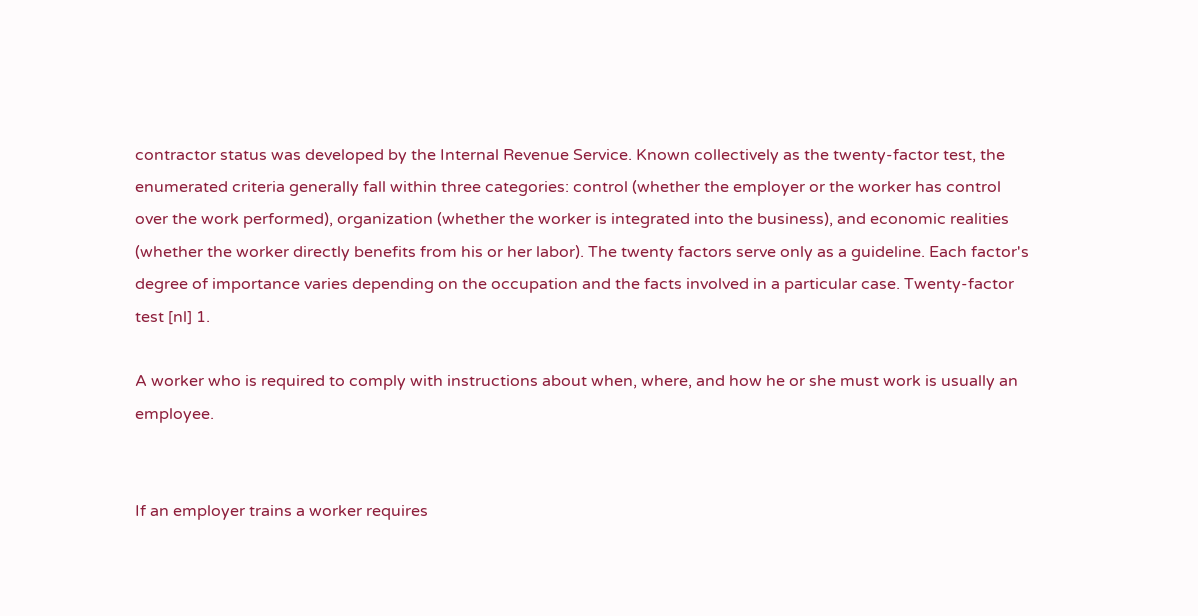contractor status was developed by the Internal Revenue Service. Known collectively as the twenty-factor test, the enumerated criteria generally fall within three categories: control (whether the employer or the worker has control over the work performed), organization (whether the worker is integrated into the business), and economic realities (whether the worker directly benefits from his or her labor). The twenty factors serve only as a guideline. Each factor's degree of importance varies depending on the occupation and the facts involved in a particular case. Twenty-factor test [nl] 1.

A worker who is required to comply with instructions about when, where, and how he or she must work is usually an employee.


If an employer trains a worker requires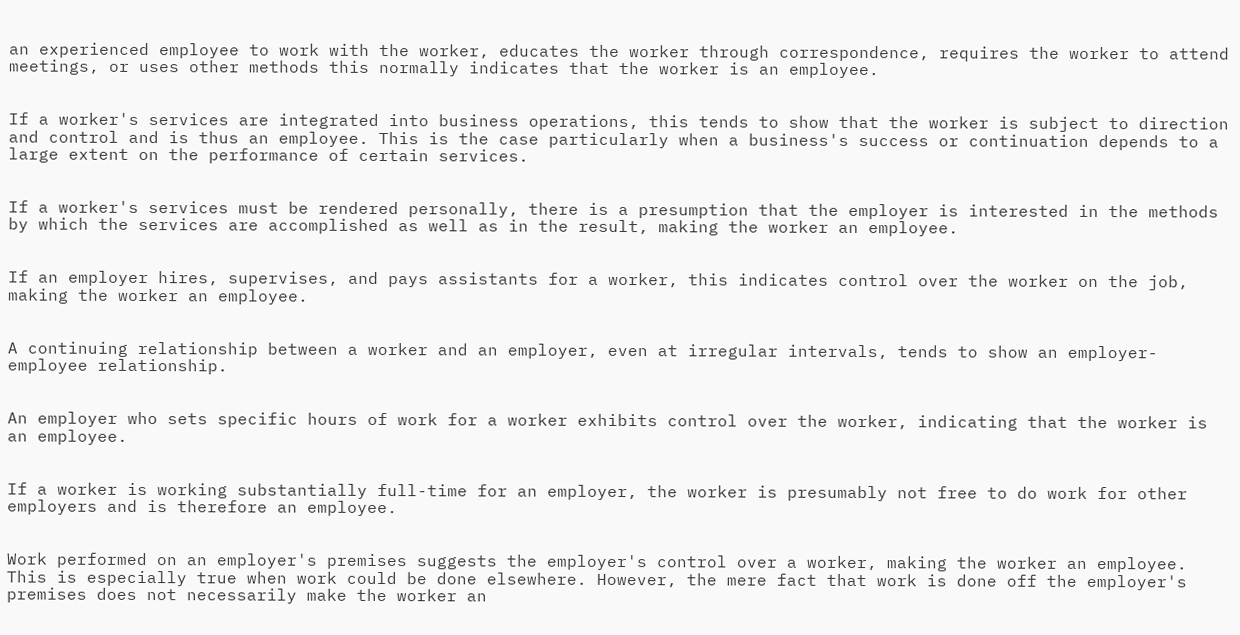an experienced employee to work with the worker, educates the worker through correspondence, requires the worker to attend meetings, or uses other methods this normally indicates that the worker is an employee.


If a worker's services are integrated into business operations, this tends to show that the worker is subject to direction and control and is thus an employee. This is the case particularly when a business's success or continuation depends to a large extent on the performance of certain services.


If a worker's services must be rendered personally, there is a presumption that the employer is interested in the methods by which the services are accomplished as well as in the result, making the worker an employee.


If an employer hires, supervises, and pays assistants for a worker, this indicates control over the worker on the job, making the worker an employee.


A continuing relationship between a worker and an employer, even at irregular intervals, tends to show an employer-employee relationship.


An employer who sets specific hours of work for a worker exhibits control over the worker, indicating that the worker is an employee.


If a worker is working substantially full-time for an employer, the worker is presumably not free to do work for other employers and is therefore an employee.


Work performed on an employer's premises suggests the employer's control over a worker, making the worker an employee. This is especially true when work could be done elsewhere. However, the mere fact that work is done off the employer's premises does not necessarily make the worker an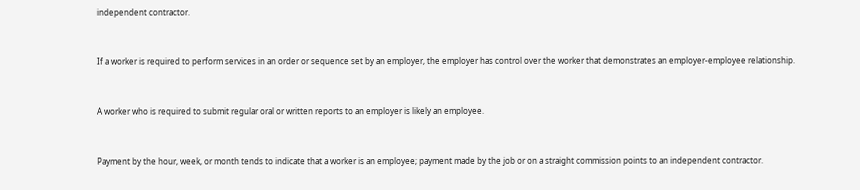independent contractor.


If a worker is required to perform services in an order or sequence set by an employer, the employer has control over the worker that demonstrates an employer-employee relationship.


A worker who is required to submit regular oral or written reports to an employer is likely an employee.


Payment by the hour, week, or month tends to indicate that a worker is an employee; payment made by the job or on a straight commission points to an independent contractor.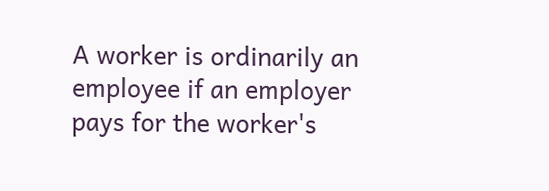A worker is ordinarily an employee if an employer pays for the worker's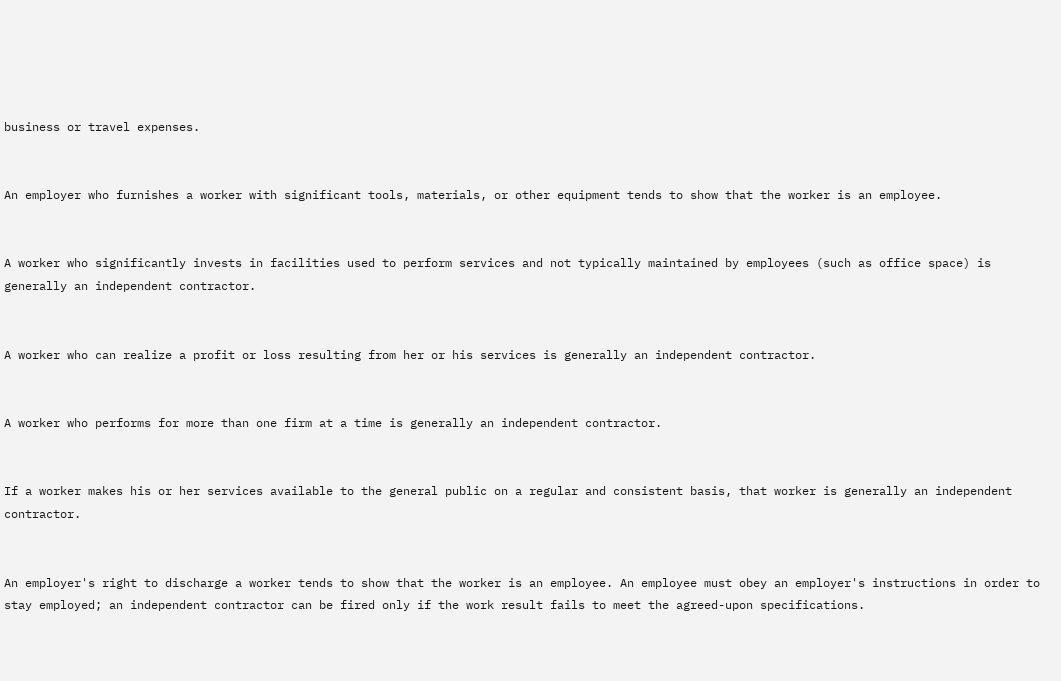business or travel expenses.


An employer who furnishes a worker with significant tools, materials, or other equipment tends to show that the worker is an employee.


A worker who significantly invests in facilities used to perform services and not typically maintained by employees (such as office space) is generally an independent contractor.


A worker who can realize a profit or loss resulting from her or his services is generally an independent contractor.


A worker who performs for more than one firm at a time is generally an independent contractor.


If a worker makes his or her services available to the general public on a regular and consistent basis, that worker is generally an independent contractor.


An employer's right to discharge a worker tends to show that the worker is an employee. An employee must obey an employer's instructions in order to stay employed; an independent contractor can be fired only if the work result fails to meet the agreed-upon specifications.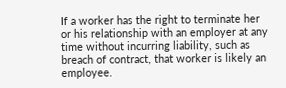If a worker has the right to terminate her or his relationship with an employer at any time without incurring liability, such as breach of contract, that worker is likely an employee.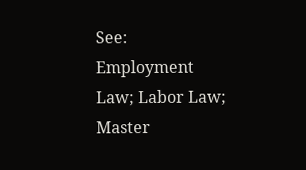See: Employment Law; Labor Law; Master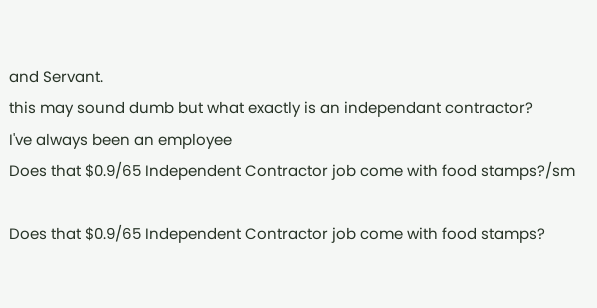and Servant.
this may sound dumb but what exactly is an independant contractor?
I've always been an employee
Does that $0.9/65 Independent Contractor job come with food stamps?/sm

Does that $0.9/65 Independent Contractor job come with food stamps?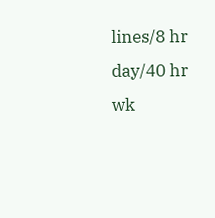lines/8 hr day/40 hr wk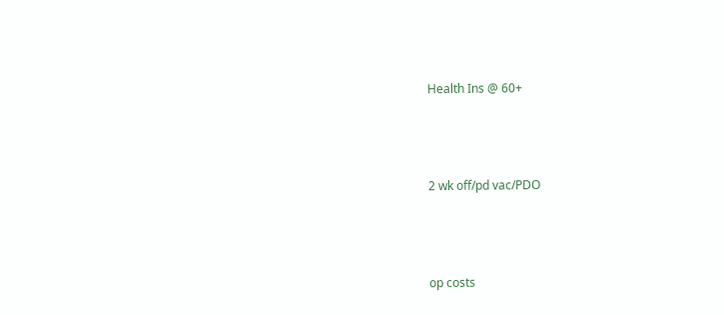Health Ins @ 60+





2 wk off/pd vac/PDO





op costs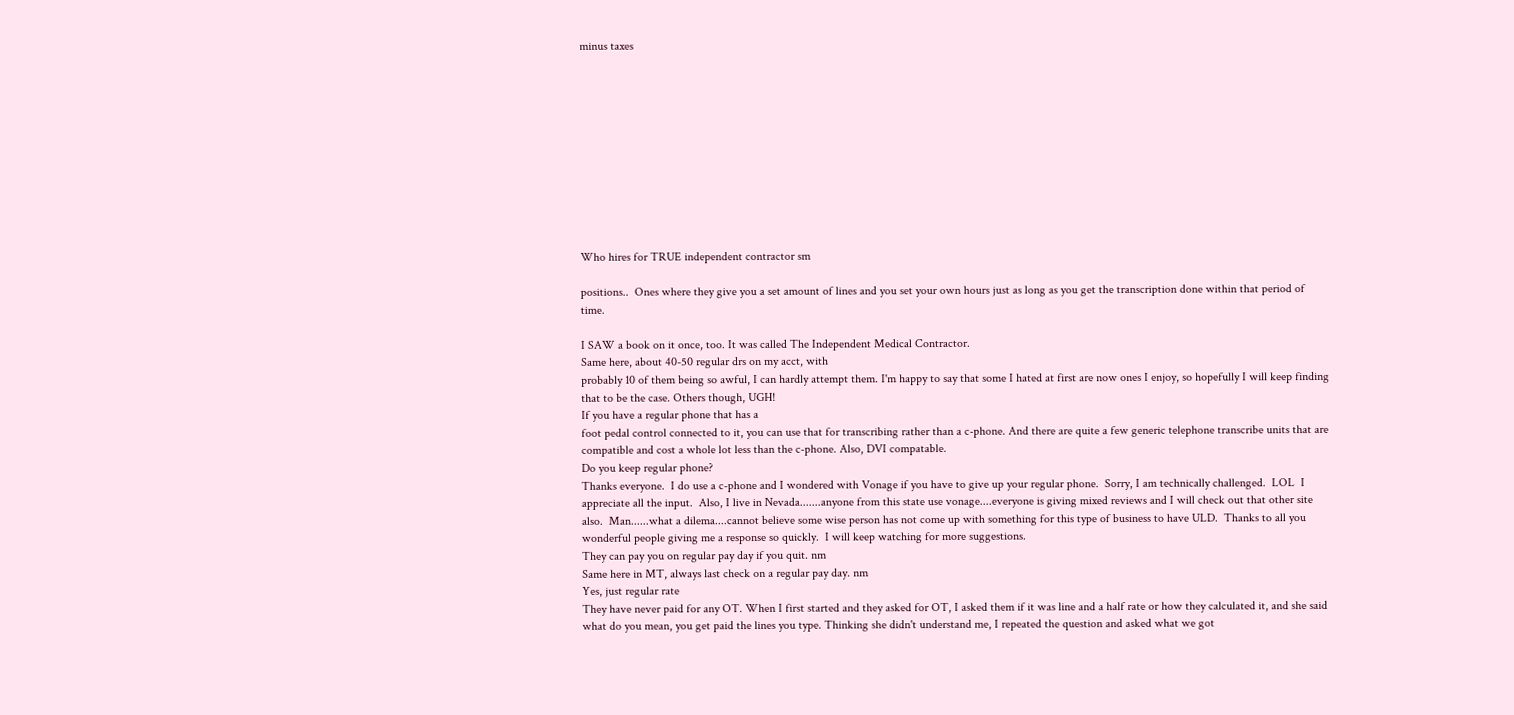minus taxes











Who hires for TRUE independent contractor sm

positions..  Ones where they give you a set amount of lines and you set your own hours just as long as you get the transcription done within that period of time.

I SAW a book on it once, too. It was called The Independent Medical Contractor.
Same here, about 40-50 regular drs on my acct, with
probably 10 of them being so awful, I can hardly attempt them. I'm happy to say that some I hated at first are now ones I enjoy, so hopefully I will keep finding that to be the case. Others though, UGH!
If you have a regular phone that has a
foot pedal control connected to it, you can use that for transcribing rather than a c-phone. And there are quite a few generic telephone transcribe units that are compatible and cost a whole lot less than the c-phone. Also, DVI compatable.
Do you keep regular phone?
Thanks everyone.  I do use a c-phone and I wondered with Vonage if you have to give up your regular phone.  Sorry, I am technically challenged.  LOL  I appreciate all the input.  Also, I live in Nevada.......anyone from this state use vonage....everyone is giving mixed reviews and I will check out that other site also.  Man......what a dilema....cannot believe some wise person has not come up with something for this type of business to have ULD.  Thanks to all you wonderful people giving me a response so quickly.  I will keep watching for more suggestions.
They can pay you on regular pay day if you quit. nm
Same here in MT, always last check on a regular pay day. nm
Yes, just regular rate
They have never paid for any OT. When I first started and they asked for OT, I asked them if it was line and a half rate or how they calculated it, and she said what do you mean, you get paid the lines you type. Thinking she didn't understand me, I repeated the question and asked what we got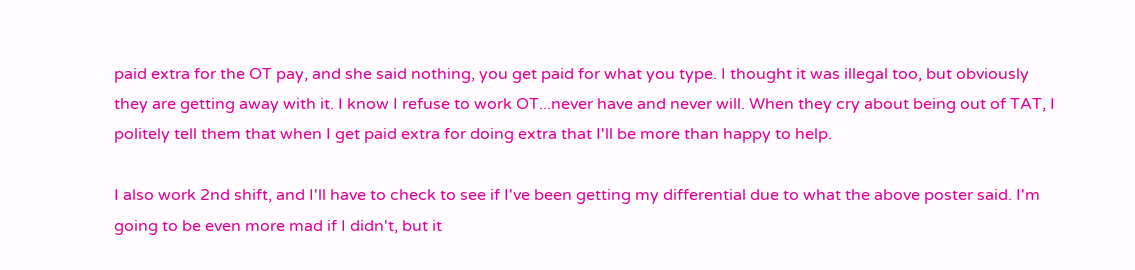paid extra for the OT pay, and she said nothing, you get paid for what you type. I thought it was illegal too, but obviously they are getting away with it. I know I refuse to work OT...never have and never will. When they cry about being out of TAT, I politely tell them that when I get paid extra for doing extra that I'll be more than happy to help.

I also work 2nd shift, and I'll have to check to see if I've been getting my differential due to what the above poster said. I'm going to be even more mad if I didn't, but it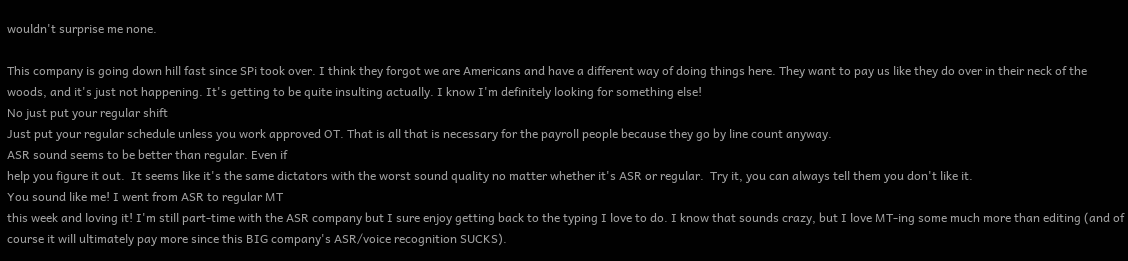wouldn't surprise me none.

This company is going down hill fast since SPi took over. I think they forgot we are Americans and have a different way of doing things here. They want to pay us like they do over in their neck of the woods, and it's just not happening. It's getting to be quite insulting actually. I know I'm definitely looking for something else!
No just put your regular shift
Just put your regular schedule unless you work approved OT. That is all that is necessary for the payroll people because they go by line count anyway.
ASR sound seems to be better than regular. Even if
help you figure it out.  It seems like it's the same dictators with the worst sound quality no matter whether it's ASR or regular.  Try it, you can always tell them you don't like it.
You sound like me! I went from ASR to regular MT
this week and loving it! I'm still part-time with the ASR company but I sure enjoy getting back to the typing I love to do. I know that sounds crazy, but I love MT-ing some much more than editing (and of course it will ultimately pay more since this BIG company's ASR/voice recognition SUCKS).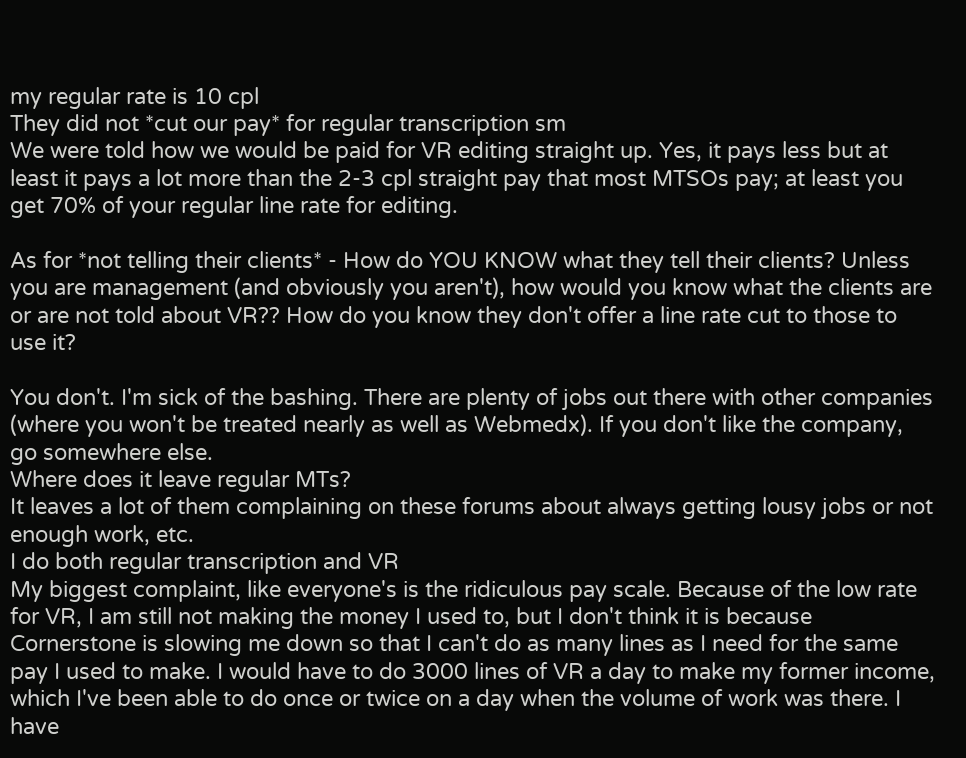my regular rate is 10 cpl
They did not *cut our pay* for regular transcription sm
We were told how we would be paid for VR editing straight up. Yes, it pays less but at least it pays a lot more than the 2-3 cpl straight pay that most MTSOs pay; at least you get 70% of your regular line rate for editing.

As for *not telling their clients* - How do YOU KNOW what they tell their clients? Unless you are management (and obviously you aren't), how would you know what the clients are or are not told about VR?? How do you know they don't offer a line rate cut to those to use it?

You don't. I'm sick of the bashing. There are plenty of jobs out there with other companies (where you won't be treated nearly as well as Webmedx). If you don't like the company, go somewhere else.
Where does it leave regular MTs?
It leaves a lot of them complaining on these forums about always getting lousy jobs or not enough work, etc.
I do both regular transcription and VR
My biggest complaint, like everyone's is the ridiculous pay scale. Because of the low rate for VR, I am still not making the money I used to, but I don't think it is because Cornerstone is slowing me down so that I can't do as many lines as I need for the same pay I used to make. I would have to do 3000 lines of VR a day to make my former income, which I've been able to do once or twice on a day when the volume of work was there. I have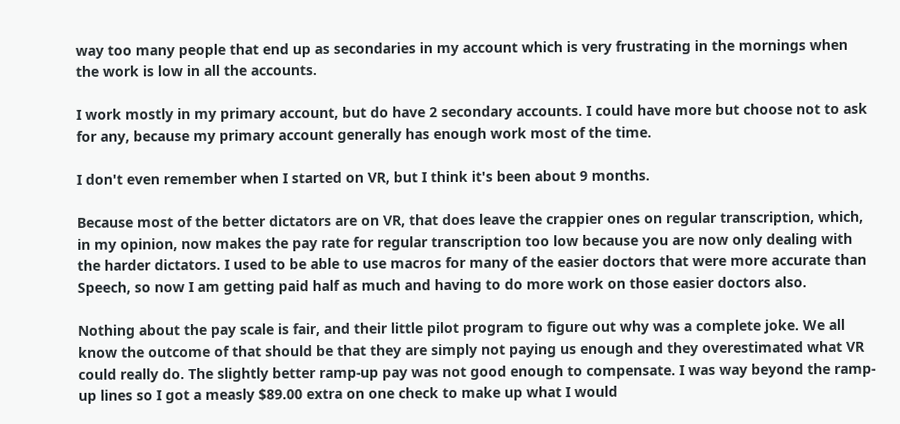way too many people that end up as secondaries in my account which is very frustrating in the mornings when the work is low in all the accounts.

I work mostly in my primary account, but do have 2 secondary accounts. I could have more but choose not to ask for any, because my primary account generally has enough work most of the time.

I don't even remember when I started on VR, but I think it's been about 9 months.

Because most of the better dictators are on VR, that does leave the crappier ones on regular transcription, which, in my opinion, now makes the pay rate for regular transcription too low because you are now only dealing with the harder dictators. I used to be able to use macros for many of the easier doctors that were more accurate than Speech, so now I am getting paid half as much and having to do more work on those easier doctors also.

Nothing about the pay scale is fair, and their little pilot program to figure out why was a complete joke. We all know the outcome of that should be that they are simply not paying us enough and they overestimated what VR could really do. The slightly better ramp-up pay was not good enough to compensate. I was way beyond the ramp-up lines so I got a measly $89.00 extra on one check to make up what I would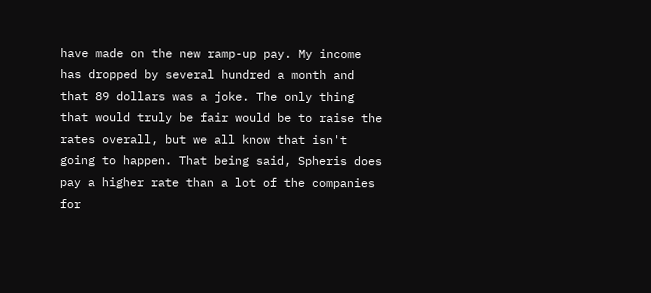have made on the new ramp-up pay. My income has dropped by several hundred a month and that 89 dollars was a joke. The only thing that would truly be fair would be to raise the rates overall, but we all know that isn't going to happen. That being said, Spheris does pay a higher rate than a lot of the companies for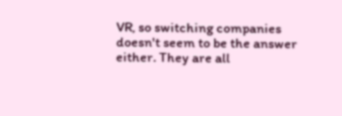VR, so switching companies doesn't seem to be the answer either. They are all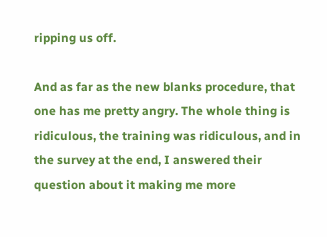ripping us off.

And as far as the new blanks procedure, that one has me pretty angry. The whole thing is ridiculous, the training was ridiculous, and in the survey at the end, I answered their question about it making me more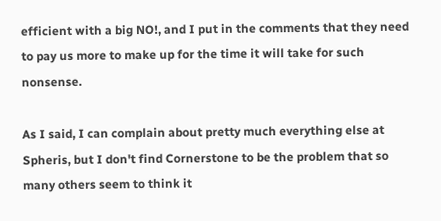efficient with a big NO!, and I put in the comments that they need to pay us more to make up for the time it will take for such nonsense.

As I said, I can complain about pretty much everything else at Spheris, but I don't find Cornerstone to be the problem that so many others seem to think it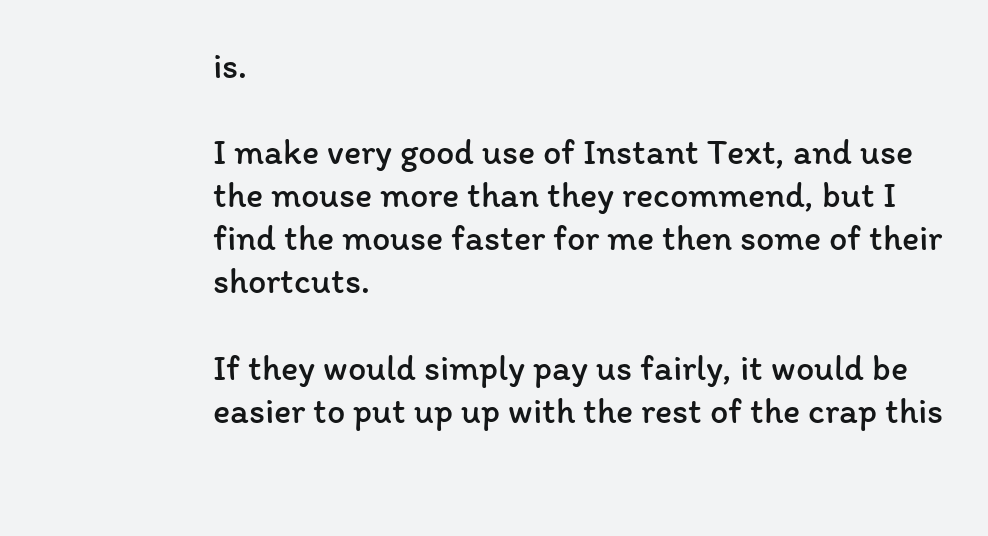is.

I make very good use of Instant Text, and use the mouse more than they recommend, but I find the mouse faster for me then some of their shortcuts.

If they would simply pay us fairly, it would be easier to put up up with the rest of the crap this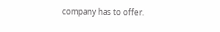company has to offer.